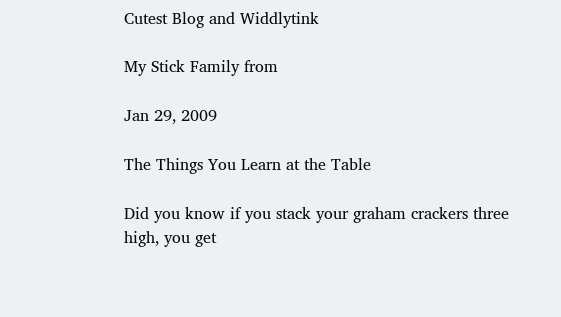Cutest Blog and Widdlytink

My Stick Family from

Jan 29, 2009

The Things You Learn at the Table

Did you know if you stack your graham crackers three high, you get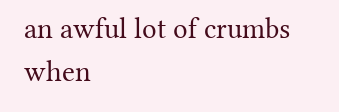an awful lot of crumbs when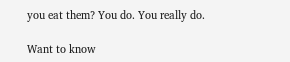you eat them? You do. You really do.

Want to know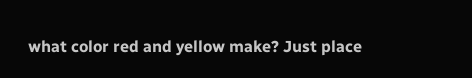what color red and yellow make? Just place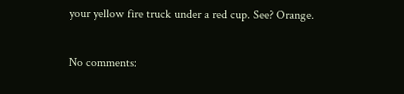your yellow fire truck under a red cup. See? Orange.

No comments: